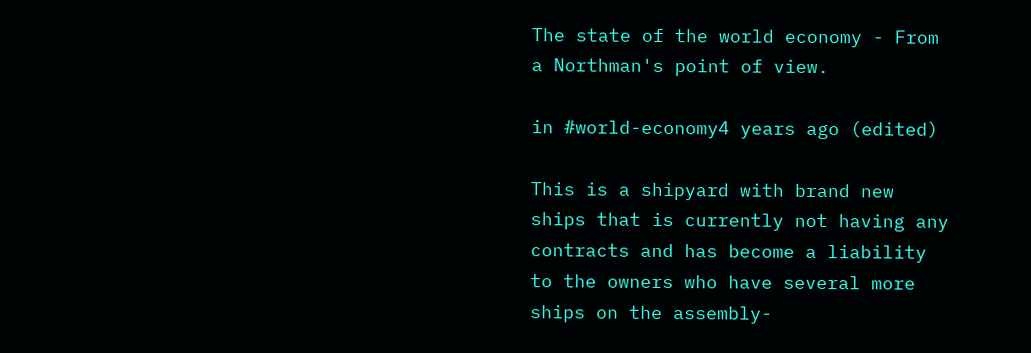The state of the world economy - From a Northman's point of view.

in #world-economy4 years ago (edited)

This is a shipyard with brand new ships that is currently not having any contracts and has become a liability to the owners who have several more ships on the assembly-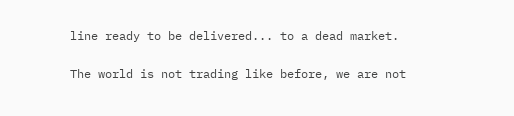line ready to be delivered... to a dead market.

The world is not trading like before, we are not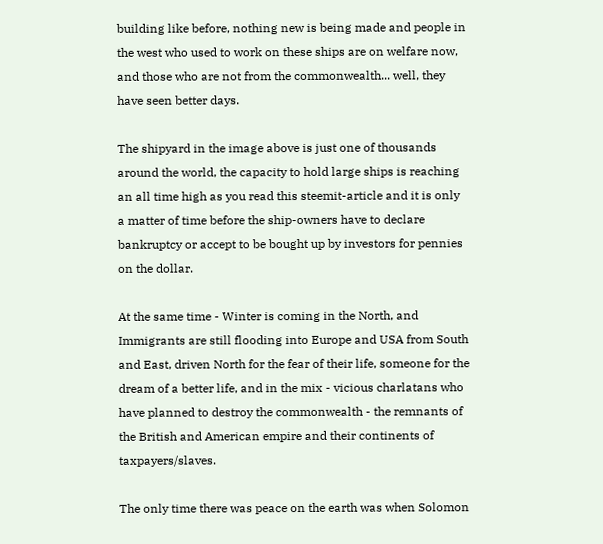building like before, nothing new is being made and people in the west who used to work on these ships are on welfare now, and those who are not from the commonwealth... well, they have seen better days.

The shipyard in the image above is just one of thousands around the world, the capacity to hold large ships is reaching an all time high as you read this steemit-article and it is only a matter of time before the ship-owners have to declare bankruptcy or accept to be bought up by investors for pennies on the dollar.

At the same time - Winter is coming in the North, and Immigrants are still flooding into Europe and USA from South and East, driven North for the fear of their life, someone for the dream of a better life, and in the mix - vicious charlatans who have planned to destroy the commonwealth - the remnants of the British and American empire and their continents of taxpayers/slaves.

The only time there was peace on the earth was when Solomon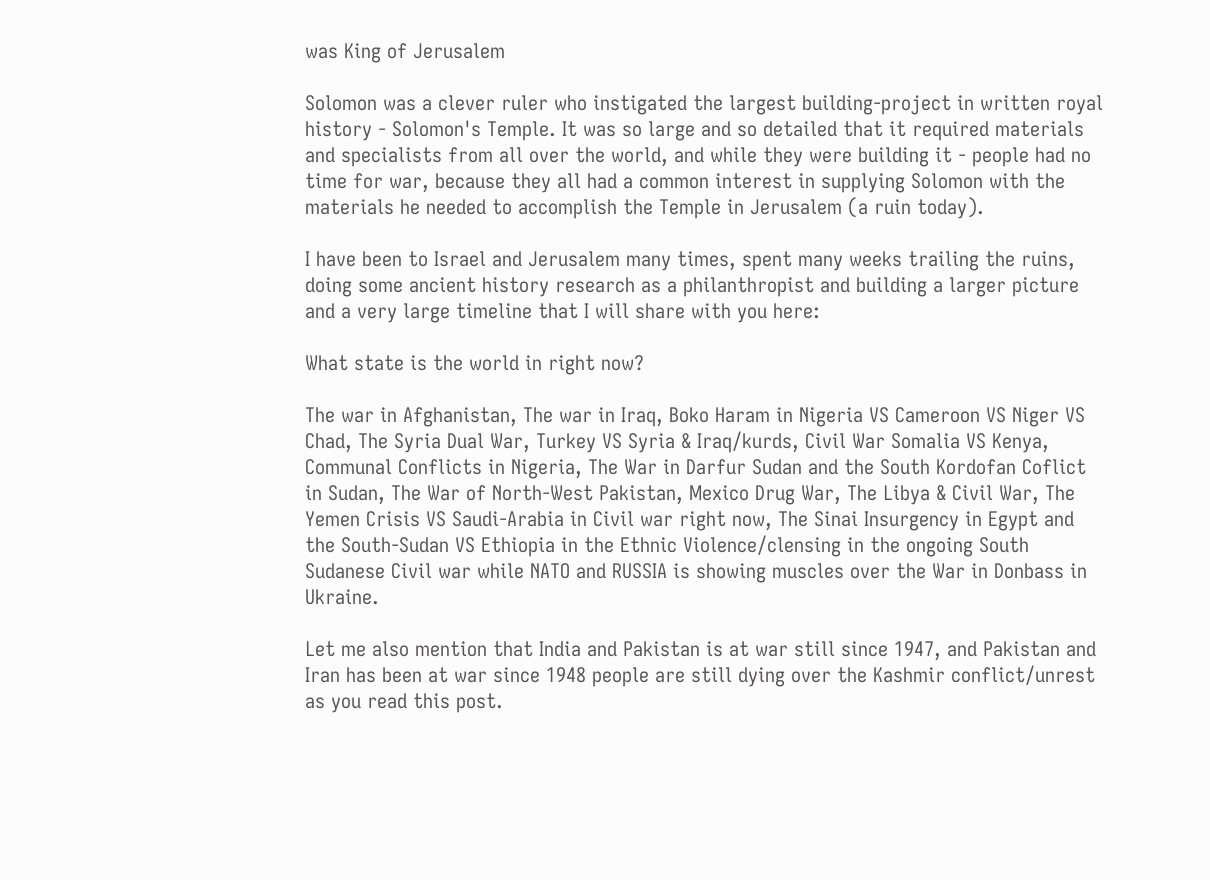was King of Jerusalem

Solomon was a clever ruler who instigated the largest building-project in written royal history - Solomon's Temple. It was so large and so detailed that it required materials and specialists from all over the world, and while they were building it - people had no time for war, because they all had a common interest in supplying Solomon with the materials he needed to accomplish the Temple in Jerusalem (a ruin today).

I have been to Israel and Jerusalem many times, spent many weeks trailing the ruins, doing some ancient history research as a philanthropist and building a larger picture and a very large timeline that I will share with you here:

What state is the world in right now?

The war in Afghanistan, The war in Iraq, Boko Haram in Nigeria VS Cameroon VS Niger VS Chad, The Syria Dual War, Turkey VS Syria & Iraq/kurds, Civil War Somalia VS Kenya, Communal Conflicts in Nigeria, The War in Darfur Sudan and the South Kordofan Coflict in Sudan, The War of North-West Pakistan, Mexico Drug War, The Libya & Civil War, The Yemen Crisis VS Saudi-Arabia in Civil war right now, The Sinai Insurgency in Egypt and the South-Sudan VS Ethiopia in the Ethnic Violence/clensing in the ongoing South Sudanese Civil war while NATO and RUSSIA is showing muscles over the War in Donbass in Ukraine.

Let me also mention that India and Pakistan is at war still since 1947, and Pakistan and Iran has been at war since 1948 people are still dying over the Kashmir conflict/unrest as you read this post.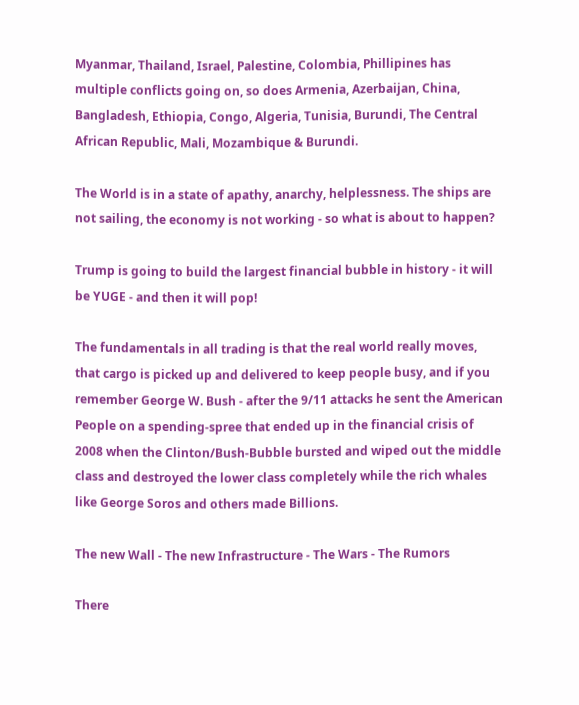Myanmar, Thailand, Israel, Palestine, Colombia, Phillipines has multiple conflicts going on, so does Armenia, Azerbaijan, China, Bangladesh, Ethiopia, Congo, Algeria, Tunisia, Burundi, The Central African Republic, Mali, Mozambique & Burundi.

The World is in a state of apathy, anarchy, helplessness. The ships are not sailing, the economy is not working - so what is about to happen?

Trump is going to build the largest financial bubble in history - it will be YUGE - and then it will pop!

The fundamentals in all trading is that the real world really moves, that cargo is picked up and delivered to keep people busy, and if you remember George W. Bush - after the 9/11 attacks he sent the American People on a spending-spree that ended up in the financial crisis of 2008 when the Clinton/Bush-Bubble bursted and wiped out the middle class and destroyed the lower class completely while the rich whales like George Soros and others made Billions.

The new Wall - The new Infrastructure - The Wars - The Rumors

There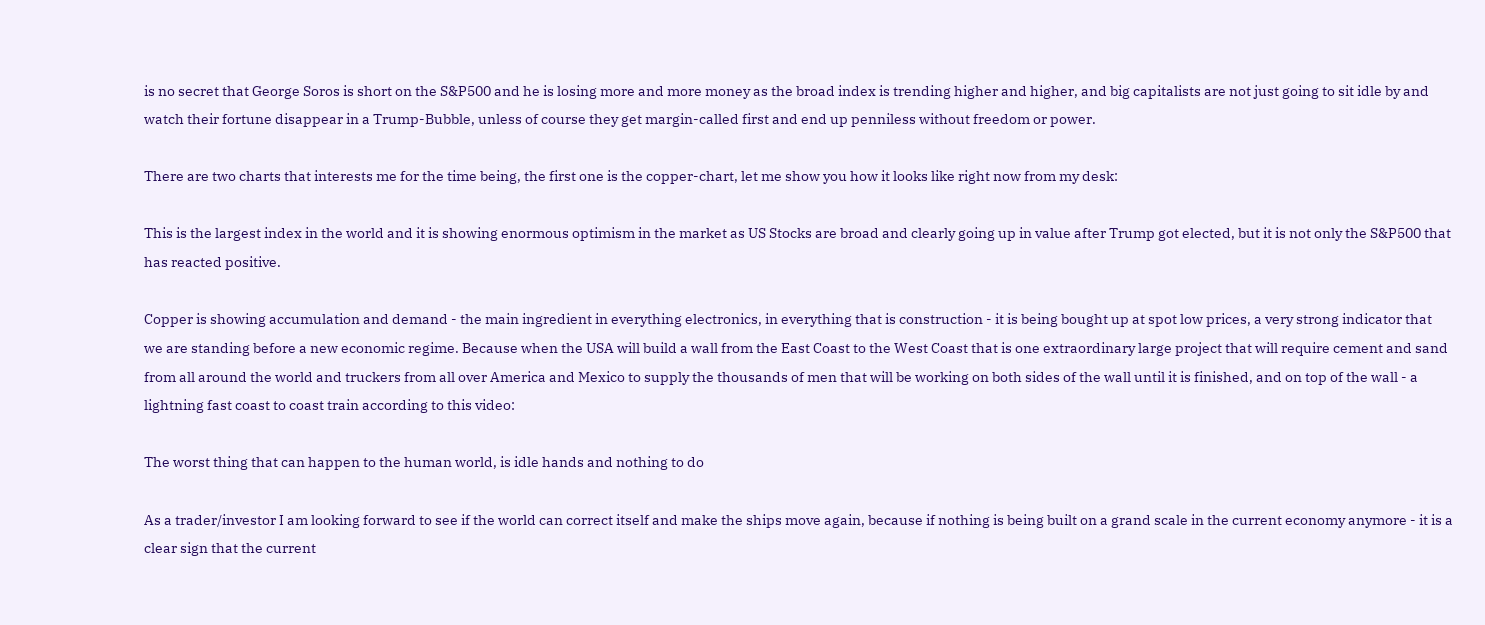is no secret that George Soros is short on the S&P500 and he is losing more and more money as the broad index is trending higher and higher, and big capitalists are not just going to sit idle by and watch their fortune disappear in a Trump-Bubble, unless of course they get margin-called first and end up penniless without freedom or power.

There are two charts that interests me for the time being, the first one is the copper-chart, let me show you how it looks like right now from my desk:

This is the largest index in the world and it is showing enormous optimism in the market as US Stocks are broad and clearly going up in value after Trump got elected, but it is not only the S&P500 that has reacted positive.

Copper is showing accumulation and demand - the main ingredient in everything electronics, in everything that is construction - it is being bought up at spot low prices, a very strong indicator that we are standing before a new economic regime. Because when the USA will build a wall from the East Coast to the West Coast that is one extraordinary large project that will require cement and sand from all around the world and truckers from all over America and Mexico to supply the thousands of men that will be working on both sides of the wall until it is finished, and on top of the wall - a lightning fast coast to coast train according to this video:

The worst thing that can happen to the human world, is idle hands and nothing to do

As a trader/investor I am looking forward to see if the world can correct itself and make the ships move again, because if nothing is being built on a grand scale in the current economy anymore - it is a clear sign that the current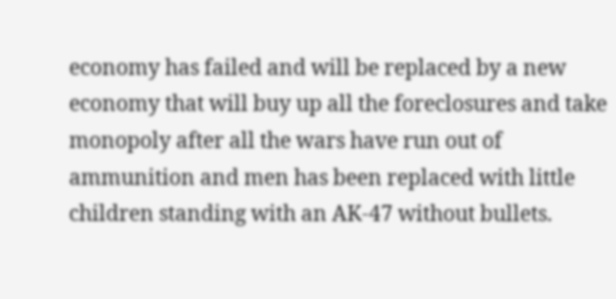economy has failed and will be replaced by a new economy that will buy up all the foreclosures and take monopoly after all the wars have run out of ammunition and men has been replaced with little children standing with an AK-47 without bullets.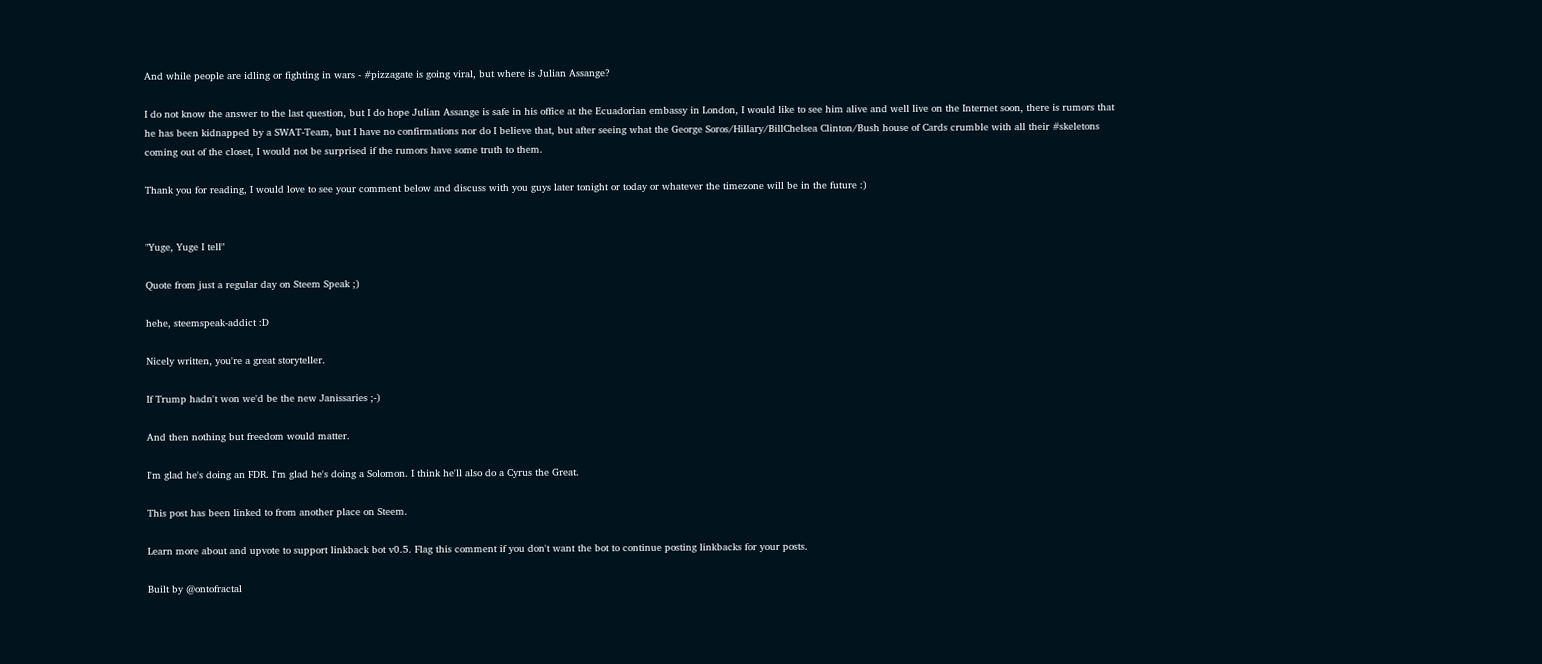And while people are idling or fighting in wars - #pizzagate is going viral, but where is Julian Assange?

I do not know the answer to the last question, but I do hope Julian Assange is safe in his office at the Ecuadorian embassy in London, I would like to see him alive and well live on the Internet soon, there is rumors that he has been kidnapped by a SWAT-Team, but I have no confirmations nor do I believe that, but after seeing what the George Soros/Hillary/BillChelsea Clinton/Bush house of Cards crumble with all their #skeletons coming out of the closet, I would not be surprised if the rumors have some truth to them.

Thank you for reading, I would love to see your comment below and discuss with you guys later tonight or today or whatever the timezone will be in the future :)


"Yuge, Yuge I tell"

Quote from just a regular day on Steem Speak ;)

hehe, steemspeak-addict :D

Nicely written, you're a great storyteller.

If Trump hadn't won we'd be the new Janissaries ;-)

And then nothing but freedom would matter.

I'm glad he's doing an FDR. I'm glad he's doing a Solomon. I think he'll also do a Cyrus the Great.

This post has been linked to from another place on Steem.

Learn more about and upvote to support linkback bot v0.5. Flag this comment if you don't want the bot to continue posting linkbacks for your posts.

Built by @ontofractal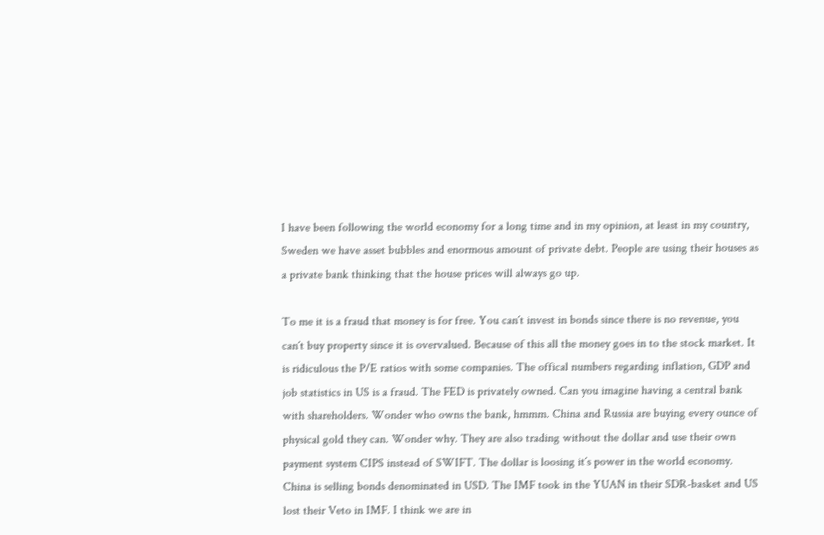I have been following the world economy for a long time and in my opinion, at least in my country, Sweden we have asset bubbles and enormous amount of private debt. People are using their houses as a private bank thinking that the house prices will always go up.

To me it is a fraud that money is for free. You can´t invest in bonds since there is no revenue, you can´t buy property since it is overvalued. Because of this all the money goes in to the stock market. It is ridiculous the P/E ratios with some companies. The offical numbers regarding inflation, GDP and job statistics in US is a fraud. The FED is privately owned. Can you imagine having a central bank with shareholders. Wonder who owns the bank, hmmm. China and Russia are buying every ounce of physical gold they can. Wonder why. They are also trading without the dollar and use their own payment system CIPS instead of SWIFT. The dollar is loosing it´s power in the world economy. China is selling bonds denominated in USD. The IMF took in the YUAN in their SDR-basket and US lost their Veto in IMF. I think we are in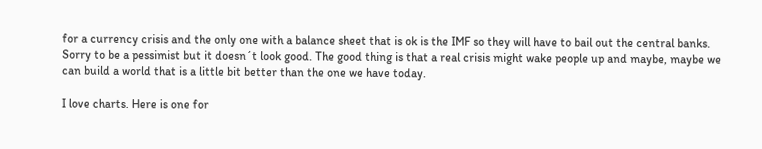for a currency crisis and the only one with a balance sheet that is ok is the IMF so they will have to bail out the central banks. Sorry to be a pessimist but it doesn´t look good. The good thing is that a real crisis might wake people up and maybe, maybe we can build a world that is a little bit better than the one we have today.

I love charts. Here is one for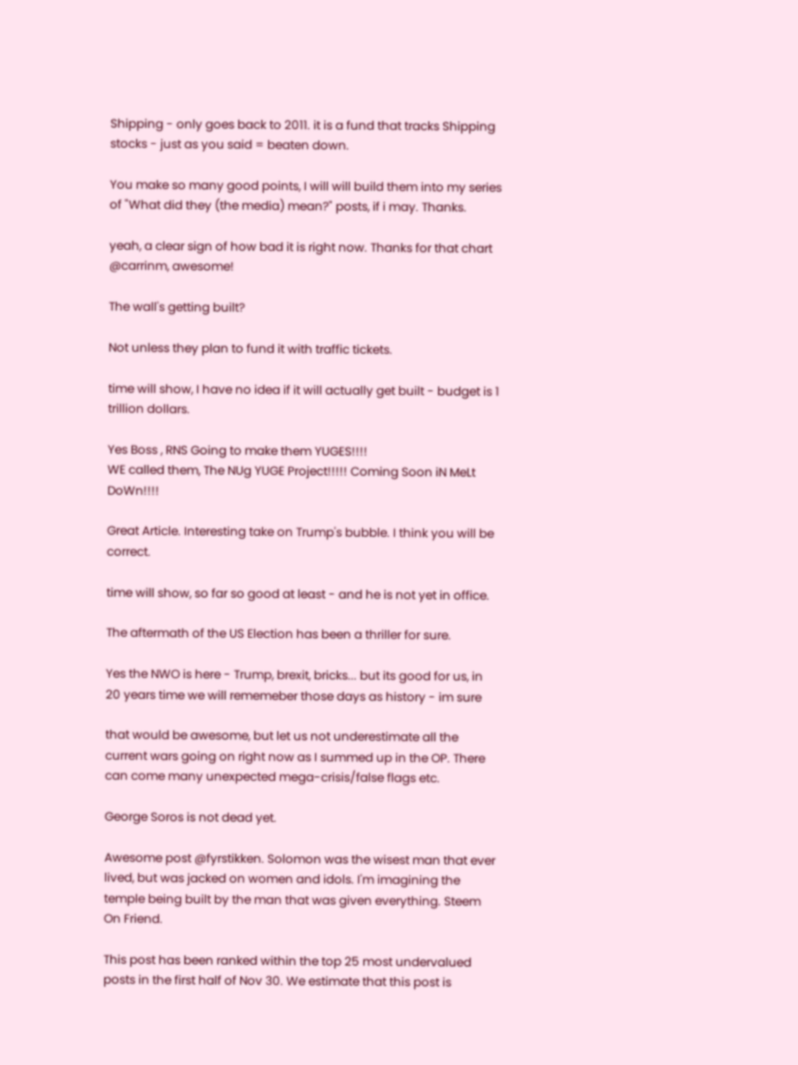Shipping - only goes back to 2011. it is a fund that tracks Shipping stocks - just as you said = beaten down.

You make so many good points, I will will build them into my series of "What did they (the media) mean?" posts, if i may. Thanks.

yeah, a clear sign of how bad it is right now. Thanks for that chart @carrinm, awesome!

The wall's getting built?

Not unless they plan to fund it with traffic tickets.

time will show, I have no idea if it will actually get built - budget is 1 trillion dollars.

Yes Boss , RNS Going to make them YUGES!!!!
WE called them, The NUg YUGE Project!!!!! Coming Soon iN MeLt DoWn!!!!

Great Article. Interesting take on Trump's bubble. I think you will be correct.

time will show, so far so good at least - and he is not yet in office.

The aftermath of the US Election has been a thriller for sure.

Yes the NWO is here - Trump, brexit, bricks... but its good for us, in 20 years time we will rememeber those days as history - im sure

that would be awesome, but let us not underestimate all the current wars going on right now as I summed up in the OP. There can come many unexpected mega-crisis/false flags etc.

George Soros is not dead yet.

Awesome post @fyrstikken. Solomon was the wisest man that ever lived, but was jacked on women and idols. I'm imagining the temple being built by the man that was given everything. Steem On Friend.

This post has been ranked within the top 25 most undervalued posts in the first half of Nov 30. We estimate that this post is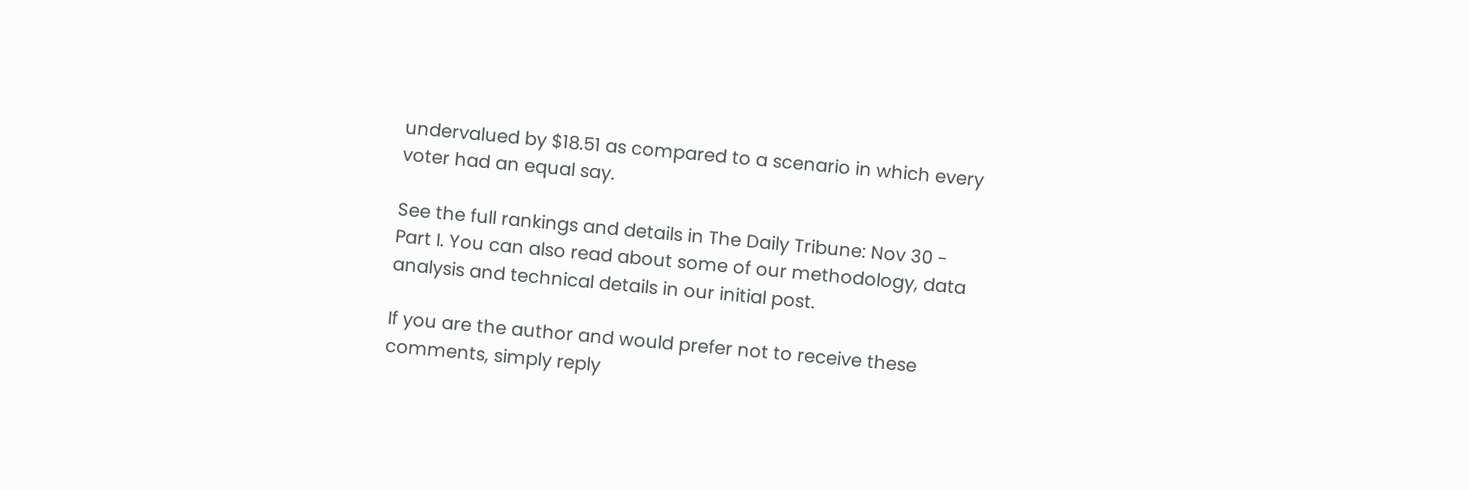undervalued by $18.51 as compared to a scenario in which every voter had an equal say.

See the full rankings and details in The Daily Tribune: Nov 30 - Part I. You can also read about some of our methodology, data analysis and technical details in our initial post.

If you are the author and would prefer not to receive these comments, simply reply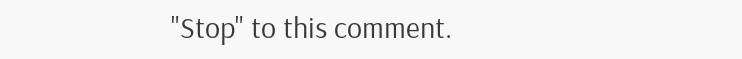"Stop" to this comment.